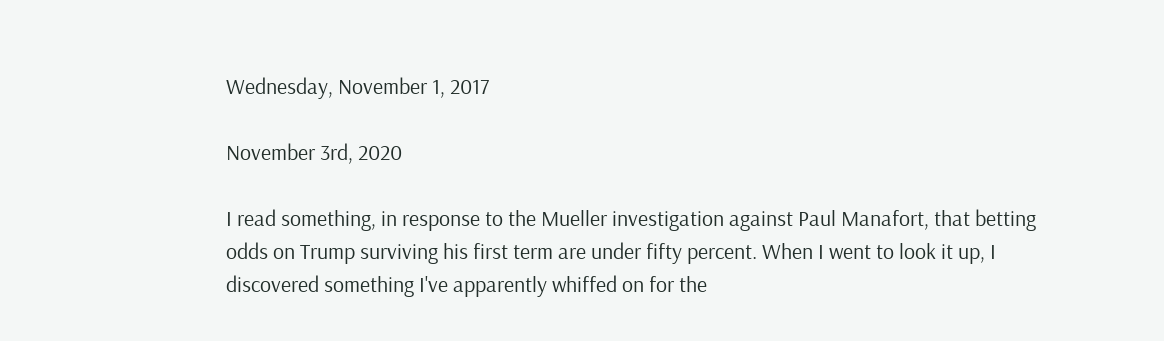Wednesday, November 1, 2017

November 3rd, 2020

I read something, in response to the Mueller investigation against Paul Manafort, that betting odds on Trump surviving his first term are under fifty percent. When I went to look it up, I discovered something I've apparently whiffed on for the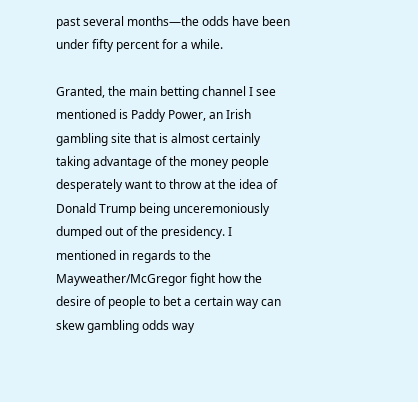past several months—the odds have been under fifty percent for a while.

Granted, the main betting channel I see mentioned is Paddy Power, an Irish gambling site that is almost certainly taking advantage of the money people desperately want to throw at the idea of Donald Trump being unceremoniously dumped out of the presidency. I mentioned in regards to the Mayweather/McGregor fight how the desire of people to bet a certain way can skew gambling odds way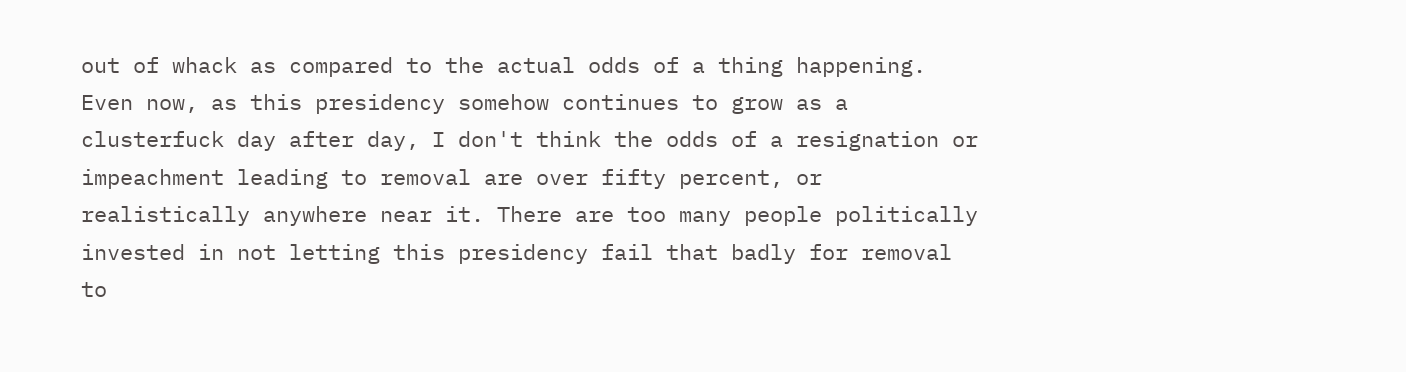out of whack as compared to the actual odds of a thing happening. Even now, as this presidency somehow continues to grow as a clusterfuck day after day, I don't think the odds of a resignation or impeachment leading to removal are over fifty percent, or realistically anywhere near it. There are too many people politically invested in not letting this presidency fail that badly for removal to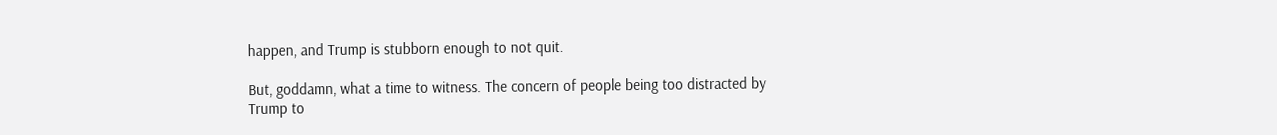happen, and Trump is stubborn enough to not quit.

But, goddamn, what a time to witness. The concern of people being too distracted by Trump to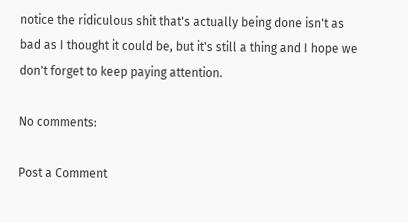notice the ridiculous shit that's actually being done isn't as bad as I thought it could be, but it's still a thing and I hope we don't forget to keep paying attention.

No comments:

Post a Comment